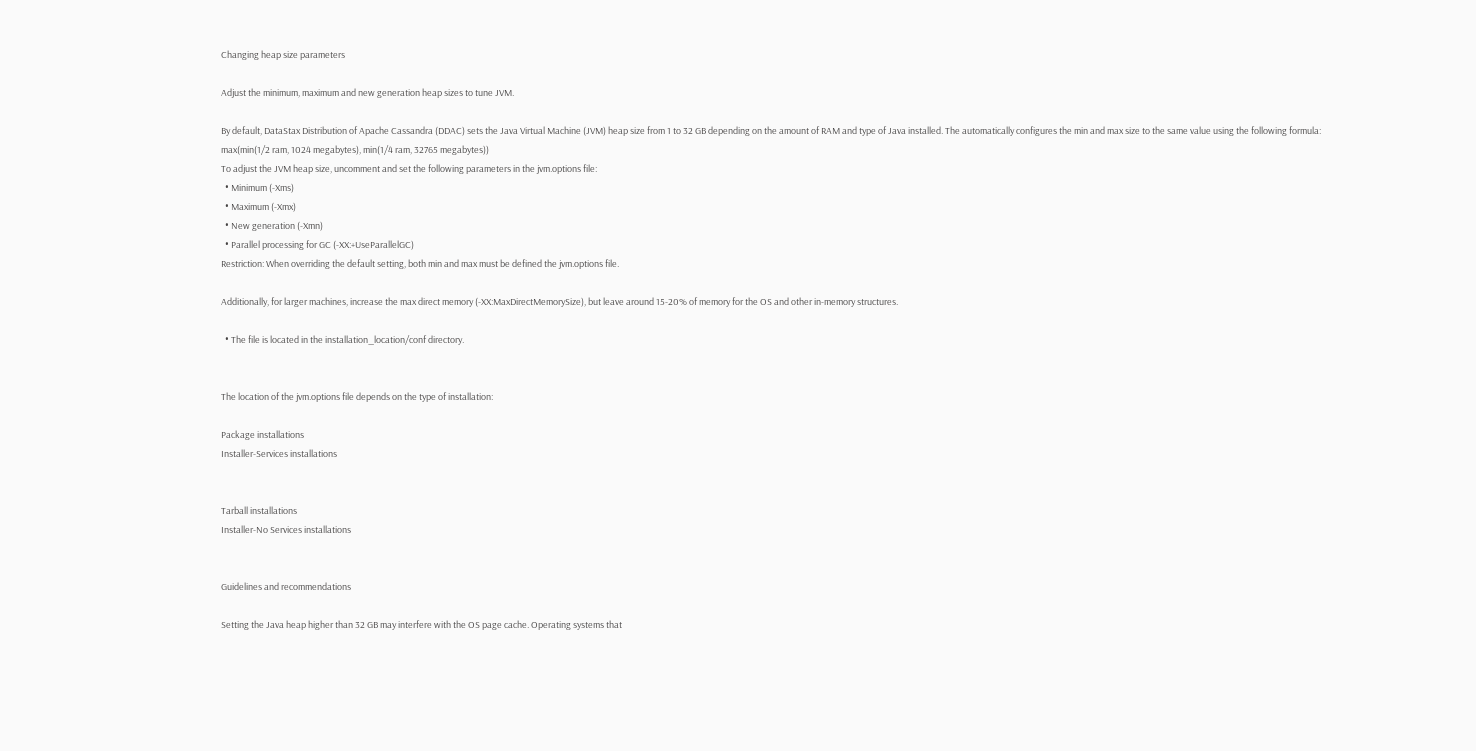Changing heap size parameters

Adjust the minimum, maximum and new generation heap sizes to tune JVM.

By default, DataStax Distribution of Apache Cassandra (DDAC) sets the Java Virtual Machine (JVM) heap size from 1 to 32 GB depending on the amount of RAM and type of Java installed. The automatically configures the min and max size to the same value using the following formula:
max(min(1/2 ram, 1024 megabytes), min(1/4 ram, 32765 megabytes))
To adjust the JVM heap size, uncomment and set the following parameters in the jvm.options file:
  • Minimum (-Xms)
  • Maximum (-Xmx)
  • New generation (-Xmn)
  • Parallel processing for GC (-XX:+UseParallelGC)
Restriction: When overriding the default setting, both min and max must be defined the jvm.options file.

Additionally, for larger machines, increase the max direct memory (-XX:MaxDirectMemorySize), but leave around 15-20% of memory for the OS and other in-memory structures.

  • The file is located in the installation_location/conf directory.


The location of the jvm.options file depends on the type of installation:

Package installations
Installer-Services installations


Tarball installations
Installer-No Services installations


Guidelines and recommendations

Setting the Java heap higher than 32 GB may interfere with the OS page cache. Operating systems that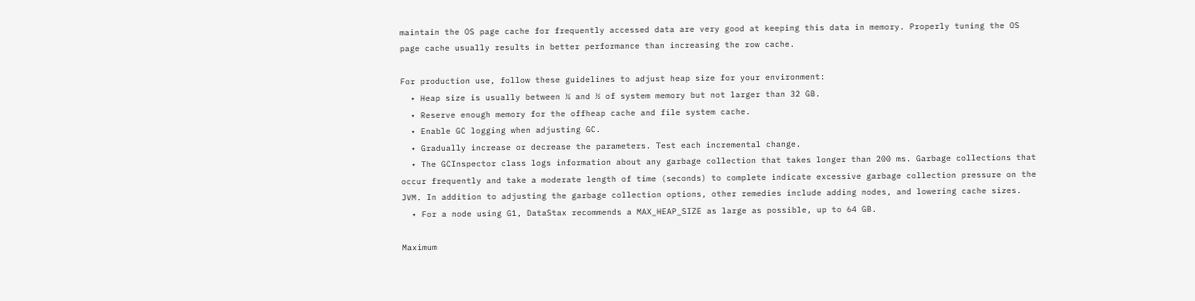maintain the OS page cache for frequently accessed data are very good at keeping this data in memory. Properly tuning the OS page cache usually results in better performance than increasing the row cache.

For production use, follow these guidelines to adjust heap size for your environment:
  • Heap size is usually between ¼ and ½ of system memory but not larger than 32 GB.
  • Reserve enough memory for the offheap cache and file system cache.
  • Enable GC logging when adjusting GC.
  • Gradually increase or decrease the parameters. Test each incremental change.
  • The GCInspector class logs information about any garbage collection that takes longer than 200 ms. Garbage collections that occur frequently and take a moderate length of time (seconds) to complete indicate excessive garbage collection pressure on the JVM. In addition to adjusting the garbage collection options, other remedies include adding nodes, and lowering cache sizes.
  • For a node using G1, DataStax recommends a MAX_HEAP_SIZE as large as possible, up to 64 GB.

Maximum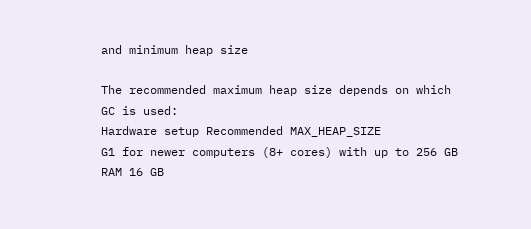and minimum heap size

The recommended maximum heap size depends on which GC is used:
Hardware setup Recommended MAX_HEAP_SIZE
G1 for newer computers (8+ cores) with up to 256 GB RAM 16 GB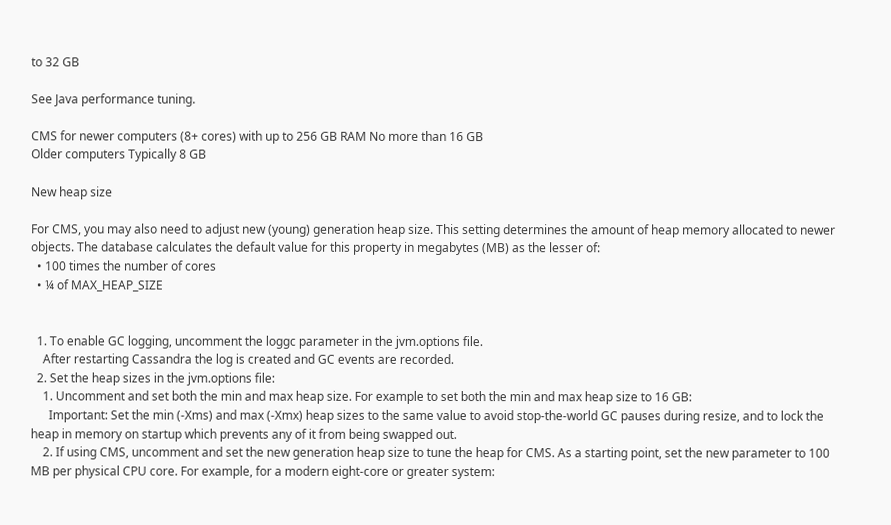to 32 GB

See Java performance tuning.

CMS for newer computers (8+ cores) with up to 256 GB RAM No more than 16 GB
Older computers Typically 8 GB

New heap size

For CMS, you may also need to adjust new (young) generation heap size. This setting determines the amount of heap memory allocated to newer objects. The database calculates the default value for this property in megabytes (MB) as the lesser of:
  • 100 times the number of cores
  • ¼ of MAX_HEAP_SIZE


  1. To enable GC logging, uncomment the loggc parameter in the jvm.options file.
    After restarting Cassandra the log is created and GC events are recorded.
  2. Set the heap sizes in the jvm.options file:
    1. Uncomment and set both the min and max heap size. For example to set both the min and max heap size to 16 GB:
      Important: Set the min (-Xms) and max (-Xmx) heap sizes to the same value to avoid stop-the-world GC pauses during resize, and to lock the heap in memory on startup which prevents any of it from being swapped out.
    2. If using CMS, uncomment and set the new generation heap size to tune the heap for CMS. As a starting point, set the new parameter to 100 MB per physical CPU core. For example, for a modern eight-core or greater system: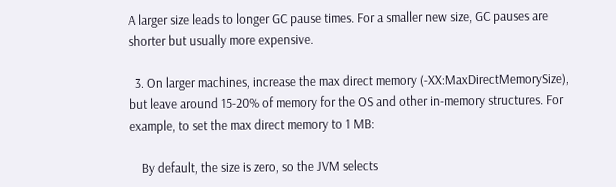A larger size leads to longer GC pause times. For a smaller new size, GC pauses are shorter but usually more expensive.

  3. On larger machines, increase the max direct memory (-XX:MaxDirectMemorySize), but leave around 15-20% of memory for the OS and other in-memory structures. For example, to set the max direct memory to 1 MB:

    By default, the size is zero, so the JVM selects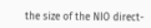the size of the NIO direct-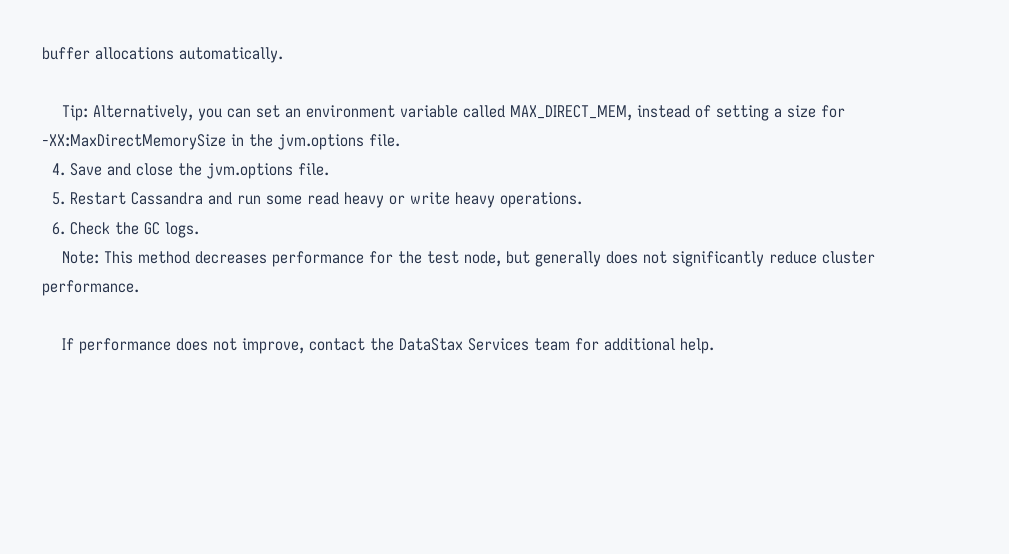buffer allocations automatically.

    Tip: Alternatively, you can set an environment variable called MAX_DIRECT_MEM, instead of setting a size for -XX:MaxDirectMemorySize in the jvm.options file.
  4. Save and close the jvm.options file.
  5. Restart Cassandra and run some read heavy or write heavy operations.
  6. Check the GC logs.
    Note: This method decreases performance for the test node, but generally does not significantly reduce cluster performance.

    If performance does not improve, contact the DataStax Services team for additional help.